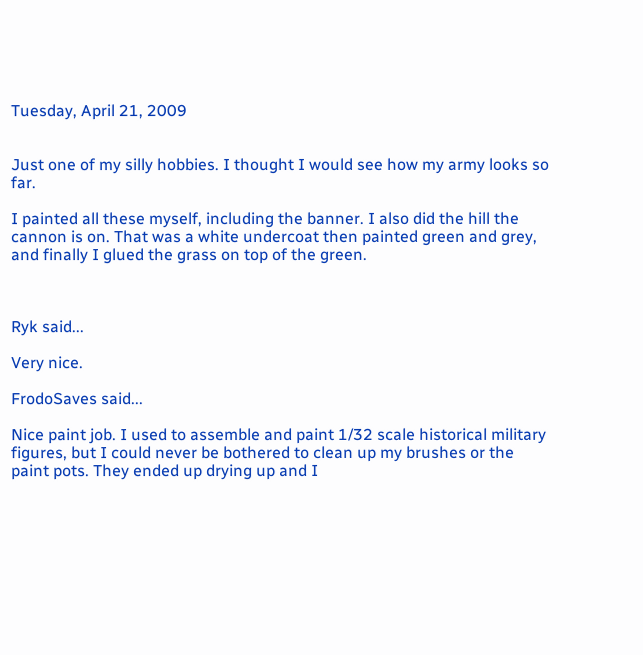Tuesday, April 21, 2009


Just one of my silly hobbies. I thought I would see how my army looks so far.

I painted all these myself, including the banner. I also did the hill the cannon is on. That was a white undercoat then painted green and grey, and finally I glued the grass on top of the green.



Ryk said...

Very nice.

FrodoSaves said...

Nice paint job. I used to assemble and paint 1/32 scale historical military figures, but I could never be bothered to clean up my brushes or the paint pots. They ended up drying up and I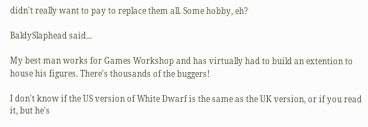didn't really want to pay to replace them all. Some hobby, eh?

BaldySlaphead said...

My best man works for Games Workshop and has virtually had to build an extention to house his figures. There's thousands of the buggers!

I don't know if the US version of White Dwarf is the same as the UK version, or if you read it, but he's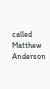called Matthew Anderson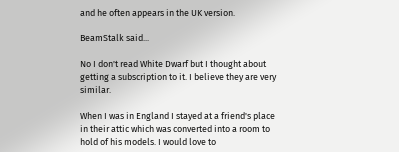and he often appears in the UK version.

BeamStalk said...

No I don't read White Dwarf but I thought about getting a subscription to it. I believe they are very similar.

When I was in England I stayed at a friend's place in their attic which was converted into a room to hold of his models. I would love to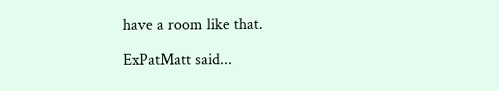have a room like that.

ExPatMatt said...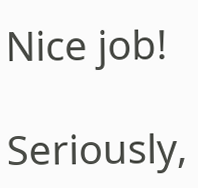Nice job!

Seriously,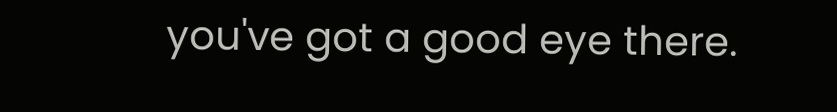you've got a good eye there.